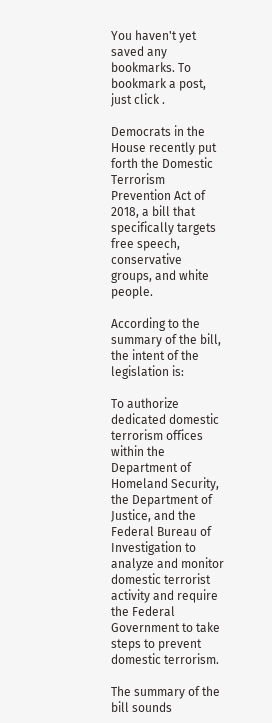You haven't yet saved any bookmarks. To bookmark a post, just click .

Democrats in the House recently put forth the Domestic Terrorism Prevention Act of 2018, a bill that specifically targets free speech, conservative groups, and white people.

According to the summary of the bill, the intent of the legislation is:

To authorize dedicated domestic terrorism offices within the Department of Homeland Security, the Department of Justice, and the Federal Bureau of Investigation to analyze and monitor domestic terrorist activity and require the Federal Government to take steps to prevent domestic terrorism.

The summary of the bill sounds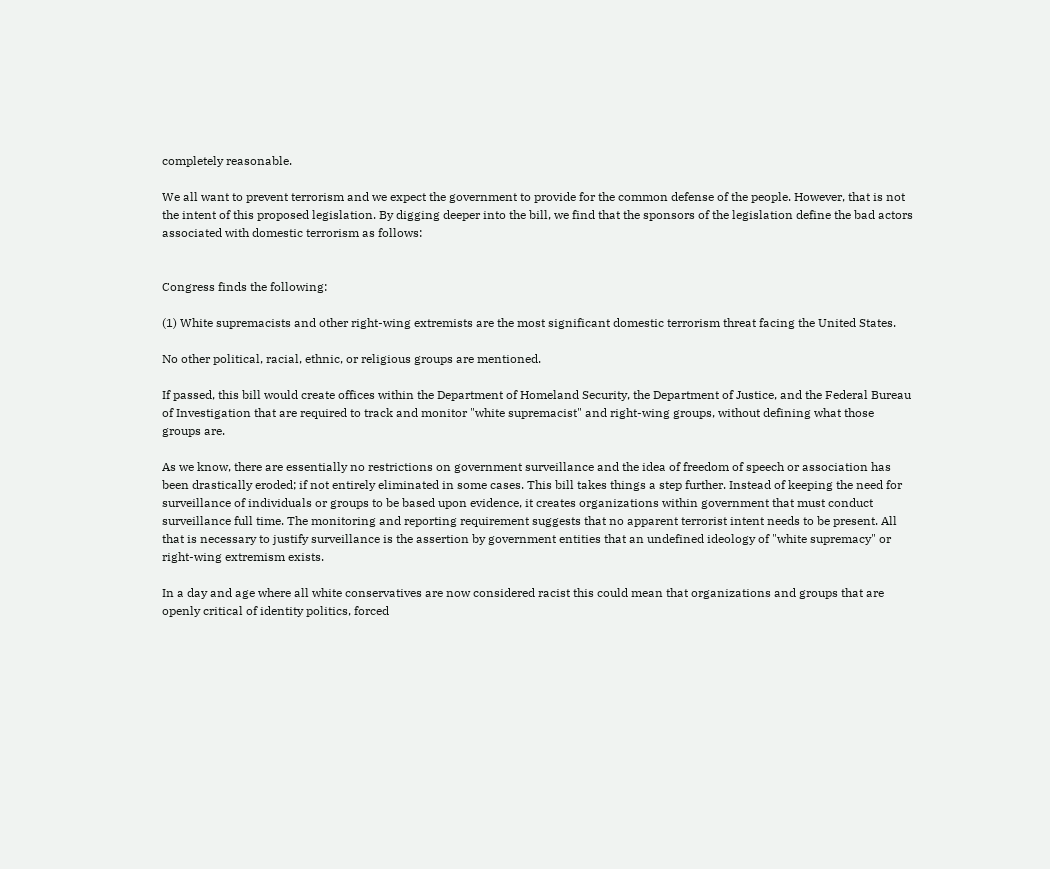completely reasonable.

We all want to prevent terrorism and we expect the government to provide for the common defense of the people. However, that is not the intent of this proposed legislation. By digging deeper into the bill, we find that the sponsors of the legislation define the bad actors associated with domestic terrorism as follows:


Congress finds the following:

(1) White supremacists and other right-wing extremists are the most significant domestic terrorism threat facing the United States.

No other political, racial, ethnic, or religious groups are mentioned.

If passed, this bill would create offices within the Department of Homeland Security, the Department of Justice, and the Federal Bureau of Investigation that are required to track and monitor "white supremacist" and right-wing groups, without defining what those groups are.

As we know, there are essentially no restrictions on government surveillance and the idea of freedom of speech or association has been drastically eroded; if not entirely eliminated in some cases. This bill takes things a step further. Instead of keeping the need for surveillance of individuals or groups to be based upon evidence, it creates organizations within government that must conduct surveillance full time. The monitoring and reporting requirement suggests that no apparent terrorist intent needs to be present. All that is necessary to justify surveillance is the assertion by government entities that an undefined ideology of "white supremacy" or right-wing extremism exists.

In a day and age where all white conservatives are now considered racist this could mean that organizations and groups that are openly critical of identity politics, forced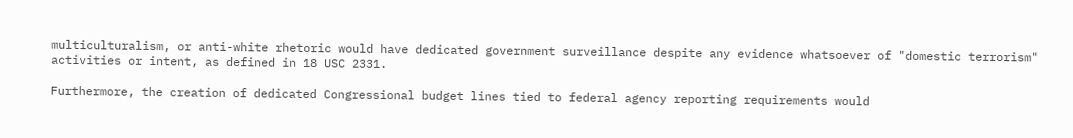multiculturalism, or anti-white rhetoric would have dedicated government surveillance despite any evidence whatsoever of "domestic terrorism" activities or intent, as defined in 18 USC 2331.

Furthermore, the creation of dedicated Congressional budget lines tied to federal agency reporting requirements would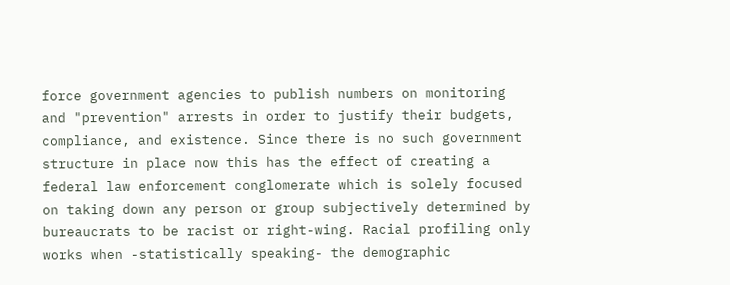force government agencies to publish numbers on monitoring and "prevention" arrests in order to justify their budgets, compliance, and existence. Since there is no such government structure in place now this has the effect of creating a federal law enforcement conglomerate which is solely focused on taking down any person or group subjectively determined by bureaucrats to be racist or right-wing. Racial profiling only works when -statistically speaking- the demographic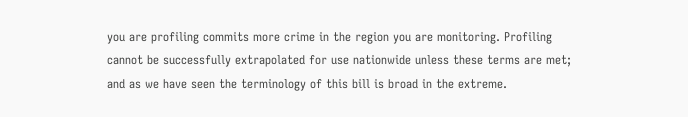you are profiling commits more crime in the region you are monitoring. Profiling cannot be successfully extrapolated for use nationwide unless these terms are met; and as we have seen the terminology of this bill is broad in the extreme.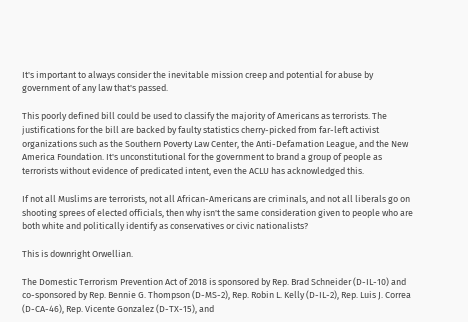It's important to always consider the inevitable mission creep and potential for abuse by government of any law that's passed.

This poorly defined bill could be used to classify the majority of Americans as terrorists. The justifications for the bill are backed by faulty statistics cherry-picked from far-left activist organizations such as the Southern Poverty Law Center, the Anti-Defamation League, and the New America Foundation. It's unconstitutional for the government to brand a group of people as terrorists without evidence of predicated intent, even the ACLU has acknowledged this.

If not all Muslims are terrorists, not all African-Americans are criminals, and not all liberals go on shooting sprees of elected officials, then why isn't the same consideration given to people who are both white and politically identify as conservatives or civic nationalists?

This is downright Orwellian.

The Domestic Terrorism Prevention Act of 2018 is sponsored by Rep. Brad Schneider (D-IL-10) and co-sponsored by Rep. Bennie G. Thompson (D-MS-2), Rep. Robin L. Kelly (D-IL-2), Rep. Luis J. Correa (D-CA-46), Rep. Vicente Gonzalez (D-TX-15), and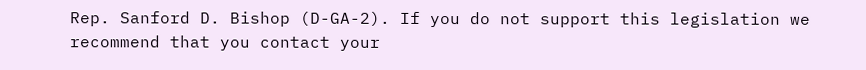Rep. Sanford D. Bishop (D-GA-2). If you do not support this legislation we recommend that you contact your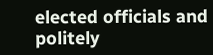elected officials and politely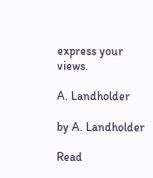express your views.

A. Landholder

by A. Landholder

Read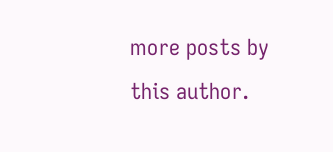more posts by this author.